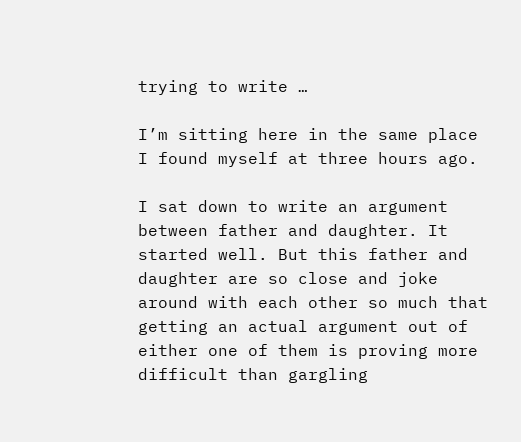trying to write …

I’m sitting here in the same place I found myself at three hours ago.

I sat down to write an argument between father and daughter. It started well. But this father and daughter are so close and joke around with each other so much that getting an actual argument out of either one of them is proving more difficult than gargling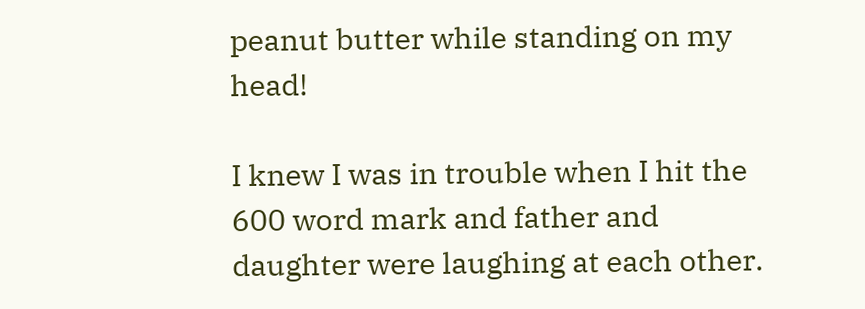peanut butter while standing on my head!

I knew I was in trouble when I hit the 600 word mark and father and daughter were laughing at each other.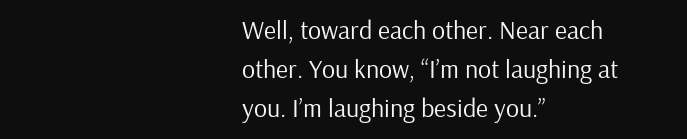Well, toward each other. Near each other. You know, “I’m not laughing at you. I’m laughing beside you.”